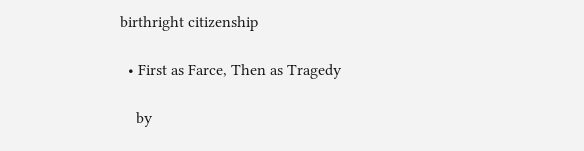birthright citizenship

  • First as Farce, Then as Tragedy

    by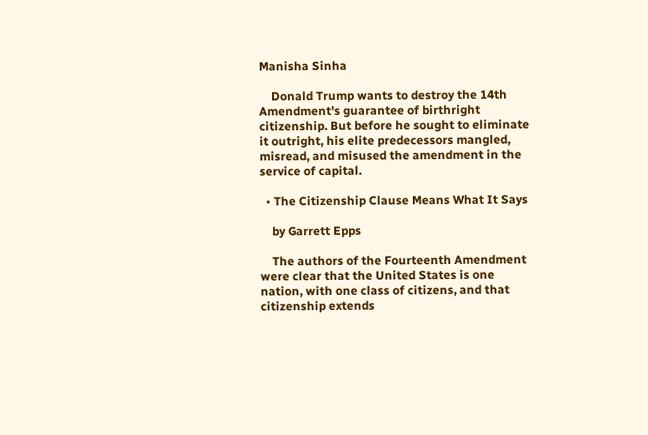Manisha Sinha

    Donald Trump wants to destroy the 14th Amendment's guarantee of birthright citizenship. But before he sought to eliminate it outright, his elite predecessors mangled, misread, and misused the amendment in the service of capital.

  • The Citizenship Clause Means What It Says

    by Garrett Epps

    The authors of the Fourteenth Amendment were clear that the United States is one nation, with one class of citizens, and that citizenship extends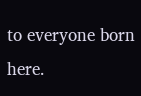to everyone born here.